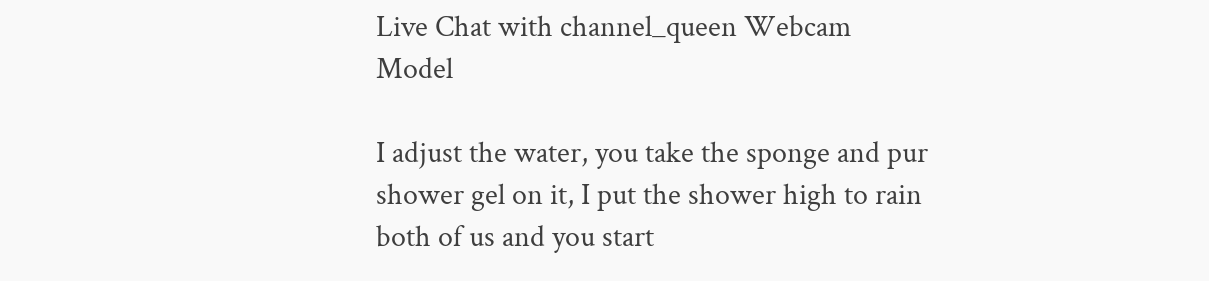Live Chat with channel_queen Webcam Model

I adjust the water, you take the sponge and pur shower gel on it, I put the shower high to rain both of us and you start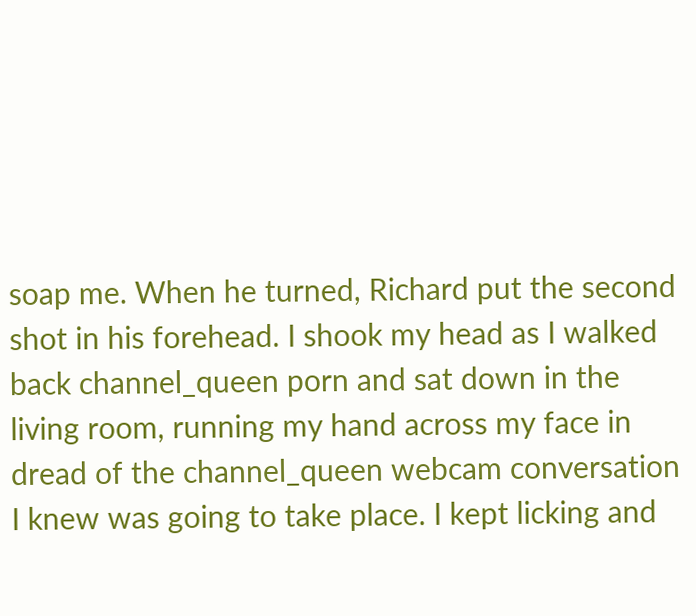soap me. When he turned, Richard put the second shot in his forehead. I shook my head as I walked back channel_queen porn and sat down in the living room, running my hand across my face in dread of the channel_queen webcam conversation I knew was going to take place. I kept licking and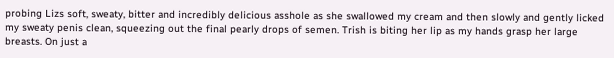probing Lizs soft, sweaty, bitter and incredibly delicious asshole as she swallowed my cream and then slowly and gently licked my sweaty penis clean, squeezing out the final pearly drops of semen. Trish is biting her lip as my hands grasp her large breasts. On just a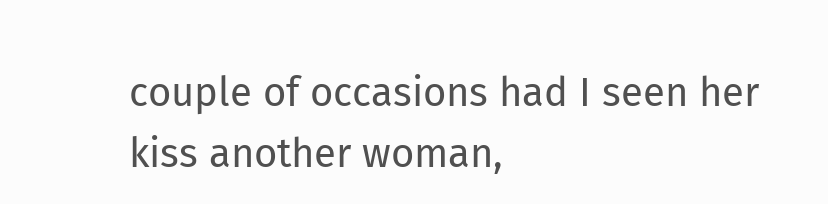couple of occasions had I seen her kiss another woman,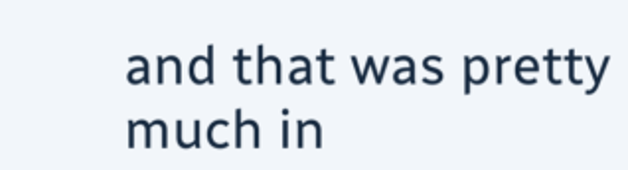and that was pretty much in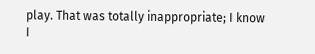play. That was totally inappropriate; I know I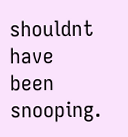shouldnt have been snooping.